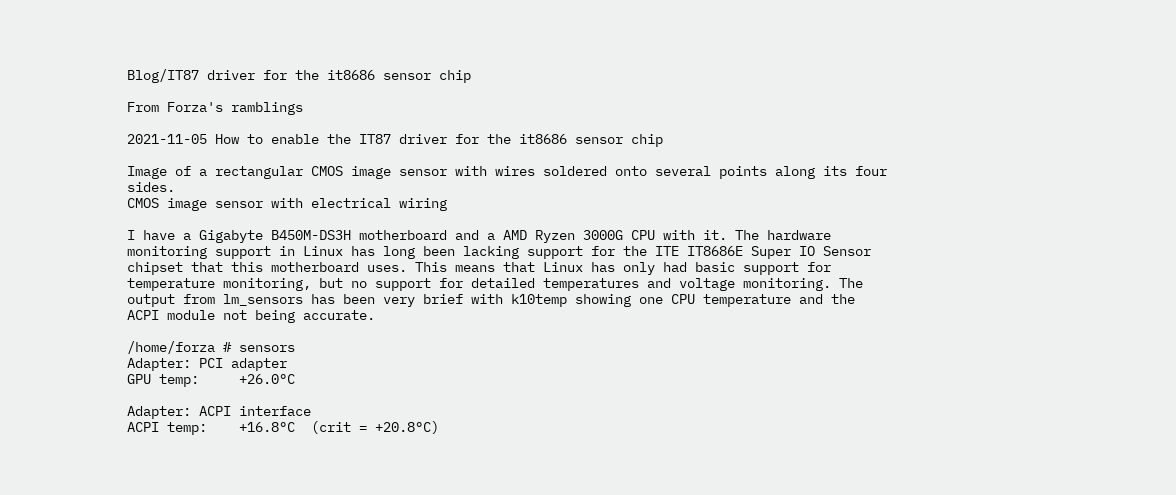Blog/IT87 driver for the it8686 sensor chip

From Forza's ramblings

2021-11-05 How to enable the IT87 driver for the it8686 sensor chip

Image of a rectangular CMOS image sensor with wires soldered onto several points along its four sides.
CMOS image sensor with electrical wiring

I have a Gigabyte B450M-DS3H motherboard and a AMD Ryzen 3000G CPU with it. The hardware monitoring support in Linux has long been lacking support for the ITE IT8686E Super IO Sensor chipset that this motherboard uses. This means that Linux has only had basic support for temperature monitoring, but no support for detailed temperatures and voltage monitoring. The output from lm_sensors has been very brief with k10temp showing one CPU temperature and the ACPI module not being accurate.

/home/forza # sensors
Adapter: PCI adapter
GPU temp:     +26.0°C

Adapter: ACPI interface
ACPI temp:    +16.8°C  (crit = +20.8°C)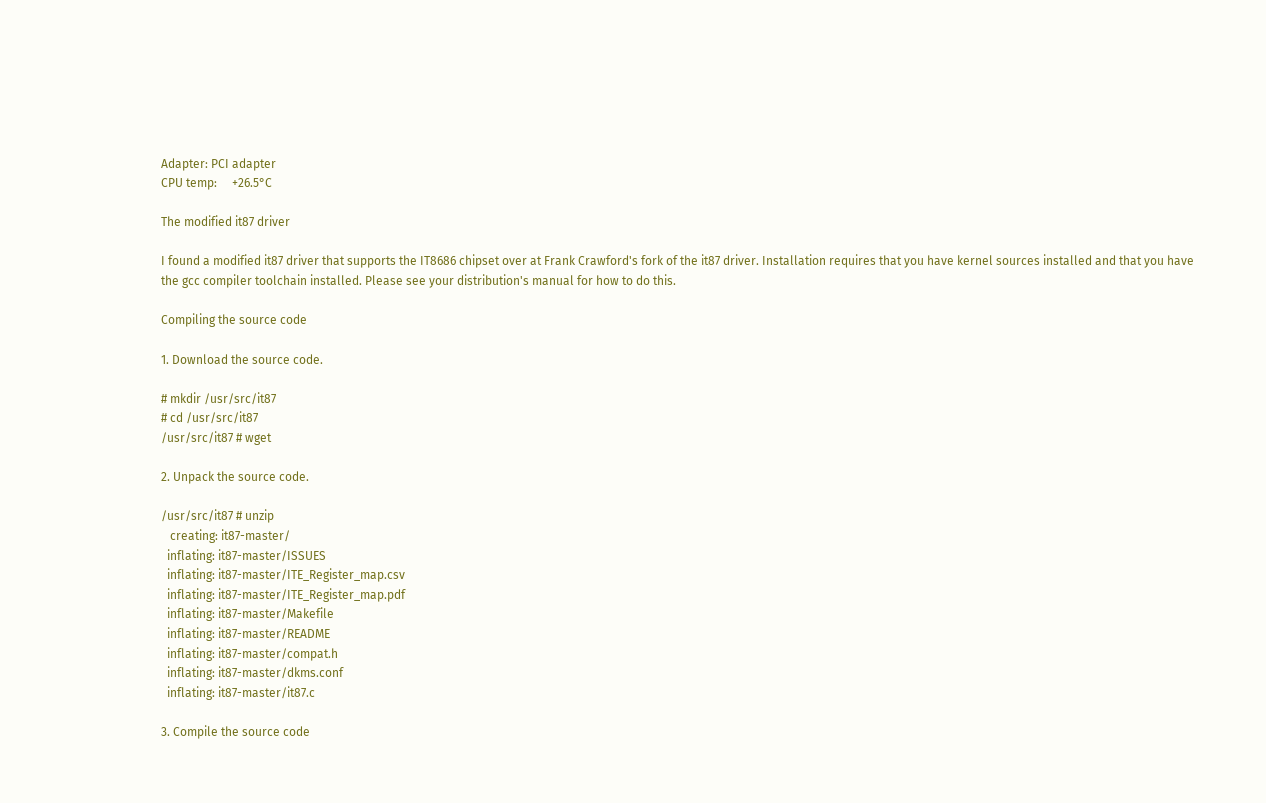Adapter: PCI adapter
CPU temp:     +26.5°C

The modified it87 driver

I found a modified it87 driver that supports the IT8686 chipset over at Frank Crawford's fork of the it87 driver. Installation requires that you have kernel sources installed and that you have the gcc compiler toolchain installed. Please see your distribution's manual for how to do this.

Compiling the source code

1. Download the source code.

# mkdir /usr/src/it87
# cd /usr/src/it87
/usr/src/it87 # wget

2. Unpack the source code.

/usr/src/it87 # unzip
   creating: it87-master/
  inflating: it87-master/ISSUES
  inflating: it87-master/ITE_Register_map.csv
  inflating: it87-master/ITE_Register_map.pdf
  inflating: it87-master/Makefile
  inflating: it87-master/README
  inflating: it87-master/compat.h
  inflating: it87-master/dkms.conf
  inflating: it87-master/it87.c

3. Compile the source code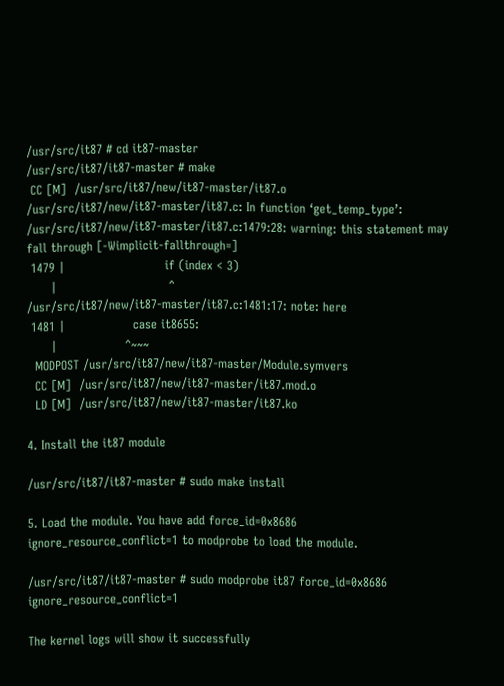/usr/src/it87 # cd it87-master
/usr/src/it87/it87-master # make
 CC [M]  /usr/src/it87/new/it87-master/it87.o
/usr/src/it87/new/it87-master/it87.c: In function ‘get_temp_type’:
/usr/src/it87/new/it87-master/it87.c:1479:28: warning: this statement may fall through [-Wimplicit-fallthrough=]
 1479 |                         if (index < 3)
      |                            ^
/usr/src/it87/new/it87-master/it87.c:1481:17: note: here
 1481 |                 case it8655:
      |                 ^~~~
  MODPOST /usr/src/it87/new/it87-master/Module.symvers
  CC [M]  /usr/src/it87/new/it87-master/it87.mod.o
  LD [M]  /usr/src/it87/new/it87-master/it87.ko

4. Install the it87 module

/usr/src/it87/it87-master # sudo make install

5. Load the module. You have add force_id=0x8686 ignore_resource_conflict=1 to modprobe to load the module.

/usr/src/it87/it87-master # sudo modprobe it87 force_id=0x8686 ignore_resource_conflict=1

The kernel logs will show it successfully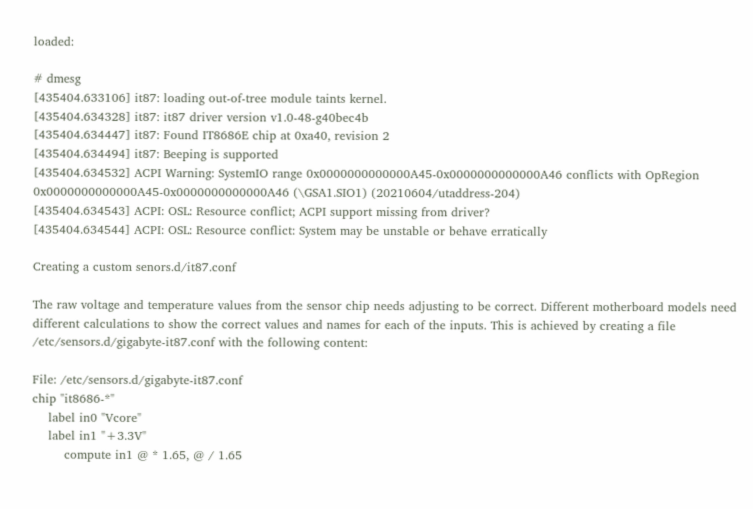loaded:

# dmesg
[435404.633106] it87: loading out-of-tree module taints kernel.
[435404.634328] it87: it87 driver version v1.0-48-g40bec4b
[435404.634447] it87: Found IT8686E chip at 0xa40, revision 2
[435404.634494] it87: Beeping is supported
[435404.634532] ACPI Warning: SystemIO range 0x0000000000000A45-0x0000000000000A46 conflicts with OpRegion 0x0000000000000A45-0x0000000000000A46 (\GSA1.SIO1) (20210604/utaddress-204)
[435404.634543] ACPI: OSL: Resource conflict; ACPI support missing from driver?
[435404.634544] ACPI: OSL: Resource conflict: System may be unstable or behave erratically

Creating a custom senors.d/it87.conf

The raw voltage and temperature values from the sensor chip needs adjusting to be correct. Different motherboard models need different calculations to show the correct values and names for each of the inputs. This is achieved by creating a file /etc/sensors.d/gigabyte-it87.conf with the following content:

File: /etc/sensors.d/gigabyte-it87.conf
chip "it8686-*"
    label in0 "Vcore"
    label in1 "+3.3V"
        compute in1 @ * 1.65, @ / 1.65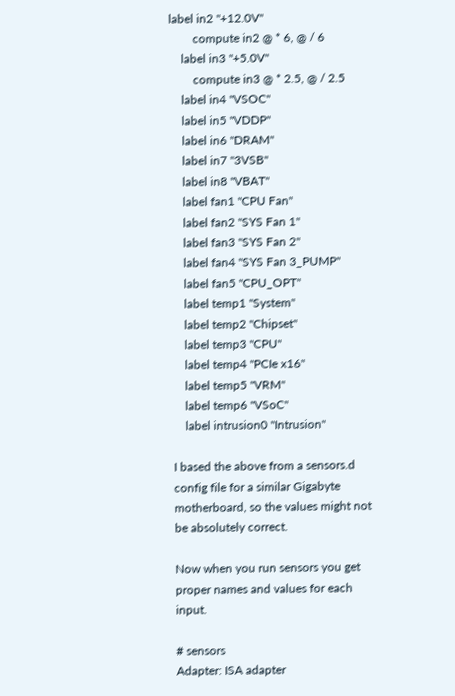label in2 "+12.0V"
        compute in2 @ * 6, @ / 6
    label in3 "+5.0V"
        compute in3 @ * 2.5, @ / 2.5
    label in4 "VSOC"
    label in5 "VDDP"
    label in6 "DRAM"
    label in7 "3VSB"
    label in8 "VBAT"
    label fan1 "CPU Fan"
    label fan2 "SYS Fan 1"
    label fan3 "SYS Fan 2"
    label fan4 "SYS Fan 3_PUMP"
    label fan5 "CPU_OPT"
    label temp1 "System"
    label temp2 "Chipset"
    label temp3 "CPU"
    label temp4 "PCIe x16"
    label temp5 "VRM"
    label temp6 "VSoC"
    label intrusion0 "Intrusion"

I based the above from a sensors.d config file for a similar Gigabyte motherboard, so the values might not be absolutely correct.

Now when you run sensors you get proper names and values for each input.

# sensors
Adapter: ISA adapter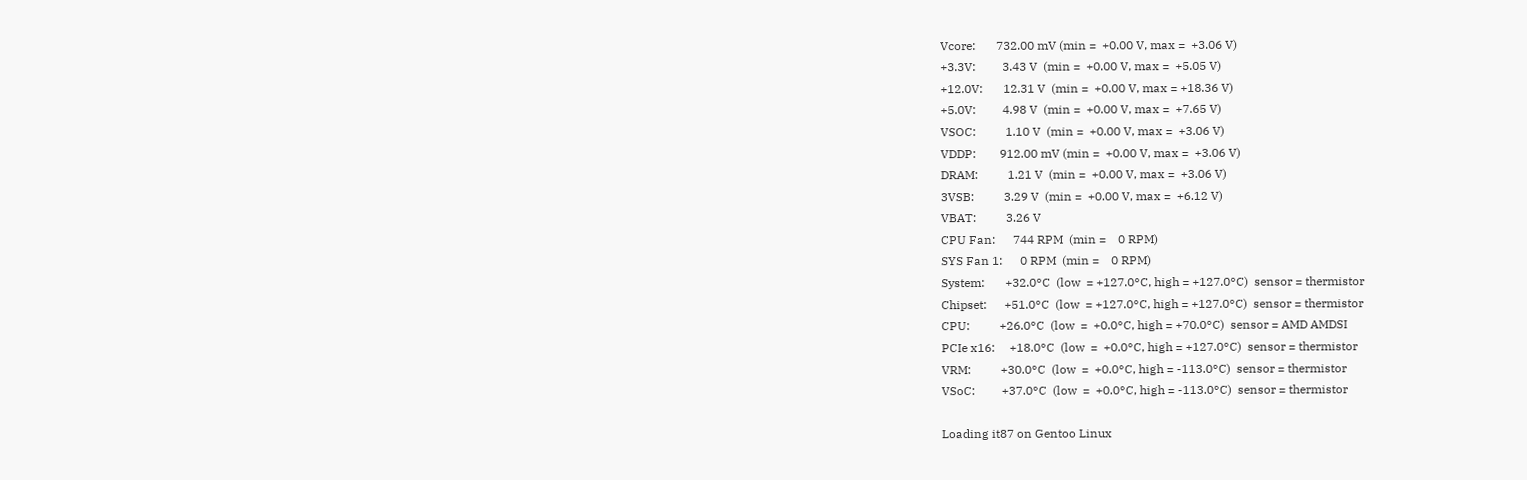Vcore:       732.00 mV (min =  +0.00 V, max =  +3.06 V)
+3.3V:         3.43 V  (min =  +0.00 V, max =  +5.05 V)
+12.0V:       12.31 V  (min =  +0.00 V, max = +18.36 V)
+5.0V:         4.98 V  (min =  +0.00 V, max =  +7.65 V)
VSOC:          1.10 V  (min =  +0.00 V, max =  +3.06 V)
VDDP:        912.00 mV (min =  +0.00 V, max =  +3.06 V)
DRAM:          1.21 V  (min =  +0.00 V, max =  +3.06 V)
3VSB:          3.29 V  (min =  +0.00 V, max =  +6.12 V)
VBAT:          3.26 V
CPU Fan:      744 RPM  (min =    0 RPM)
SYS Fan 1:      0 RPM  (min =    0 RPM)
System:       +32.0°C  (low  = +127.0°C, high = +127.0°C)  sensor = thermistor
Chipset:      +51.0°C  (low  = +127.0°C, high = +127.0°C)  sensor = thermistor
CPU:          +26.0°C  (low  =  +0.0°C, high = +70.0°C)  sensor = AMD AMDSI
PCIe x16:     +18.0°C  (low  =  +0.0°C, high = +127.0°C)  sensor = thermistor
VRM:          +30.0°C  (low  =  +0.0°C, high = -113.0°C)  sensor = thermistor
VSoC:         +37.0°C  (low  =  +0.0°C, high = -113.0°C)  sensor = thermistor

Loading it87 on Gentoo Linux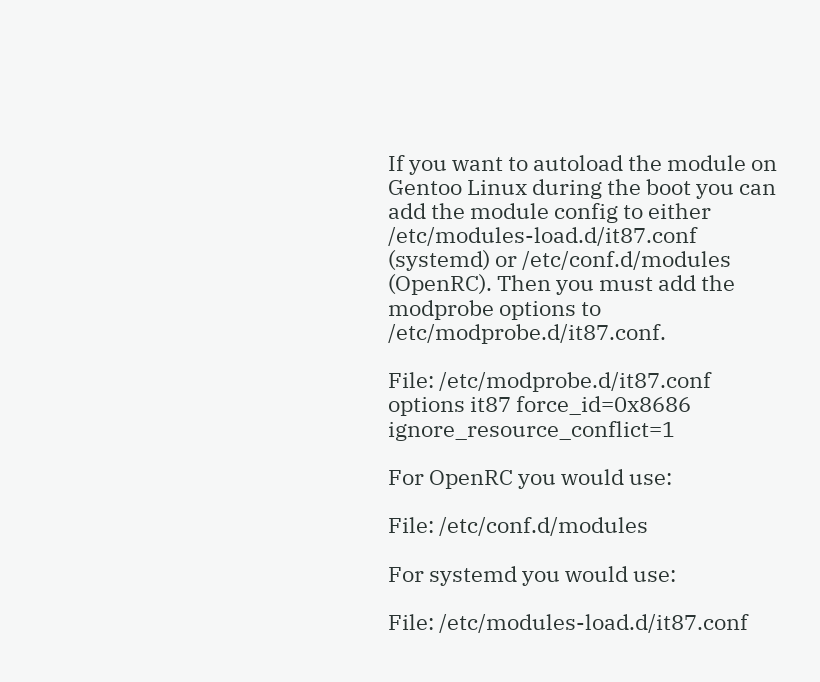If you want to autoload the module on Gentoo Linux during the boot you can add the module config to either /etc/modules-load.d/it87.conf (systemd) or /etc/conf.d/modules (OpenRC). Then you must add the modprobe options to /etc/modprobe.d/it87.conf.

File: /etc/modprobe.d/it87.conf
options it87 force_id=0x8686 ignore_resource_conflict=1

For OpenRC you would use:

File: /etc/conf.d/modules

For systemd you would use:

File: /etc/modules-load.d/it87.conf